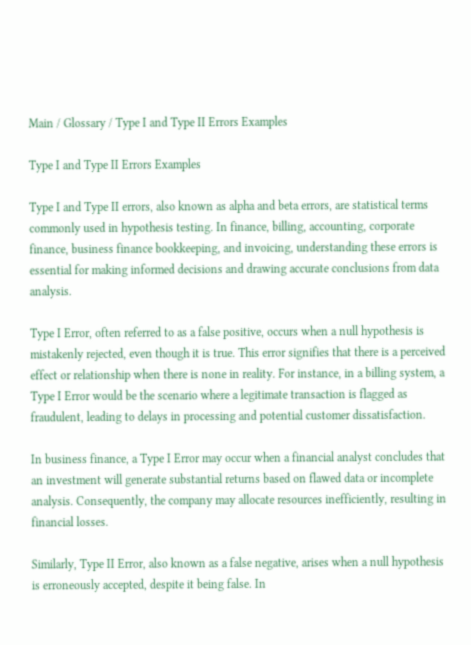Main / Glossary / Type I and Type II Errors Examples

Type I and Type II Errors Examples

Type I and Type II errors, also known as alpha and beta errors, are statistical terms commonly used in hypothesis testing. In finance, billing, accounting, corporate finance, business finance bookkeeping, and invoicing, understanding these errors is essential for making informed decisions and drawing accurate conclusions from data analysis.

Type I Error, often referred to as a false positive, occurs when a null hypothesis is mistakenly rejected, even though it is true. This error signifies that there is a perceived effect or relationship when there is none in reality. For instance, in a billing system, a Type I Error would be the scenario where a legitimate transaction is flagged as fraudulent, leading to delays in processing and potential customer dissatisfaction.

In business finance, a Type I Error may occur when a financial analyst concludes that an investment will generate substantial returns based on flawed data or incomplete analysis. Consequently, the company may allocate resources inefficiently, resulting in financial losses.

Similarly, Type II Error, also known as a false negative, arises when a null hypothesis is erroneously accepted, despite it being false. In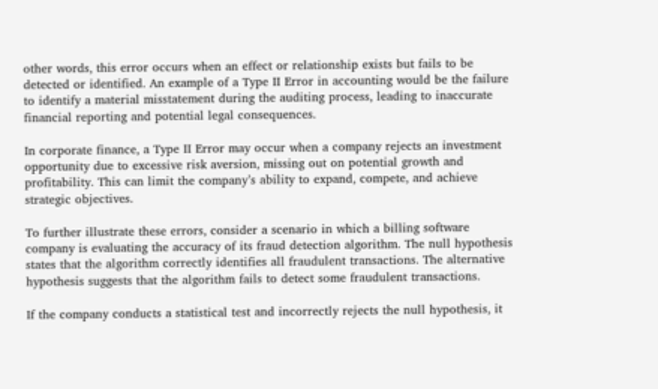other words, this error occurs when an effect or relationship exists but fails to be detected or identified. An example of a Type II Error in accounting would be the failure to identify a material misstatement during the auditing process, leading to inaccurate financial reporting and potential legal consequences.

In corporate finance, a Type II Error may occur when a company rejects an investment opportunity due to excessive risk aversion, missing out on potential growth and profitability. This can limit the company’s ability to expand, compete, and achieve strategic objectives.

To further illustrate these errors, consider a scenario in which a billing software company is evaluating the accuracy of its fraud detection algorithm. The null hypothesis states that the algorithm correctly identifies all fraudulent transactions. The alternative hypothesis suggests that the algorithm fails to detect some fraudulent transactions.

If the company conducts a statistical test and incorrectly rejects the null hypothesis, it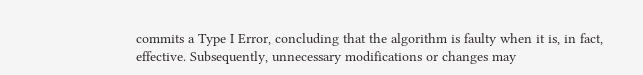commits a Type I Error, concluding that the algorithm is faulty when it is, in fact, effective. Subsequently, unnecessary modifications or changes may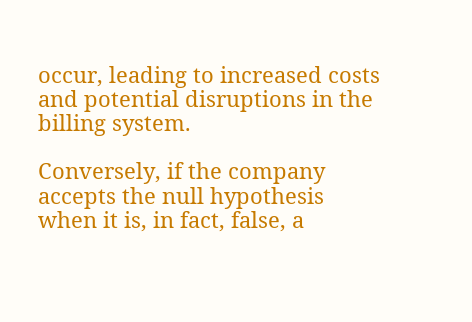occur, leading to increased costs and potential disruptions in the billing system.

Conversely, if the company accepts the null hypothesis when it is, in fact, false, a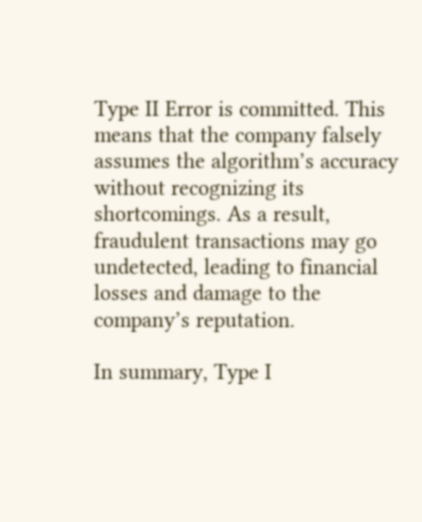Type II Error is committed. This means that the company falsely assumes the algorithm’s accuracy without recognizing its shortcomings. As a result, fraudulent transactions may go undetected, leading to financial losses and damage to the company’s reputation.

In summary, Type I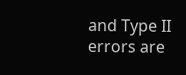and Type II errors are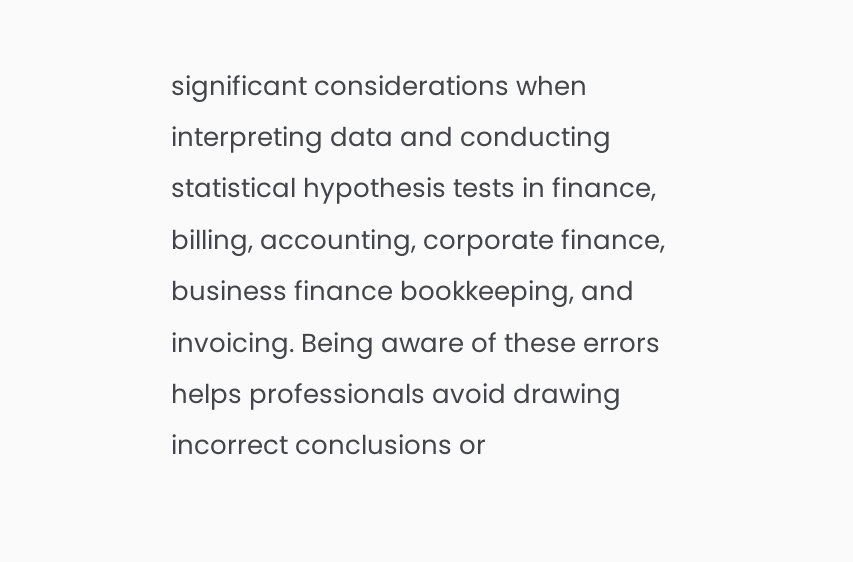significant considerations when interpreting data and conducting statistical hypothesis tests in finance, billing, accounting, corporate finance, business finance bookkeeping, and invoicing. Being aware of these errors helps professionals avoid drawing incorrect conclusions or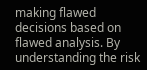making flawed decisions based on flawed analysis. By understanding the risk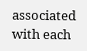associated with each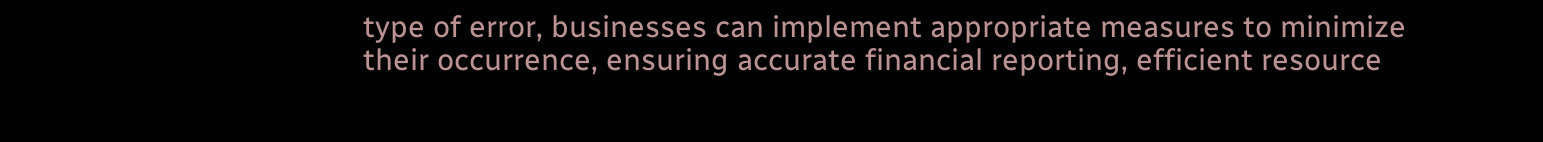type of error, businesses can implement appropriate measures to minimize their occurrence, ensuring accurate financial reporting, efficient resource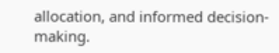allocation, and informed decision-making.